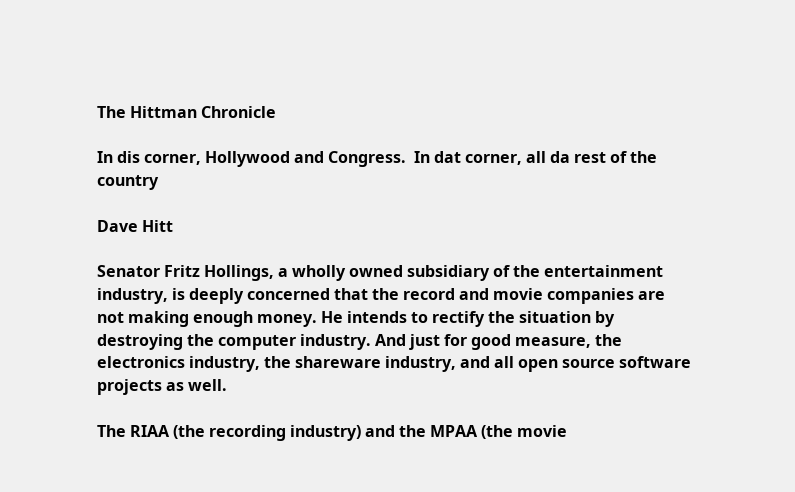The Hittman Chronicle

In dis corner, Hollywood and Congress.  In dat corner, all da rest of the country

Dave Hitt

Senator Fritz Hollings, a wholly owned subsidiary of the entertainment industry, is deeply concerned that the record and movie companies are not making enough money. He intends to rectify the situation by destroying the computer industry. And just for good measure, the electronics industry, the shareware industry, and all open source software projects as well.

The RIAA (the recording industry) and the MPAA (the movie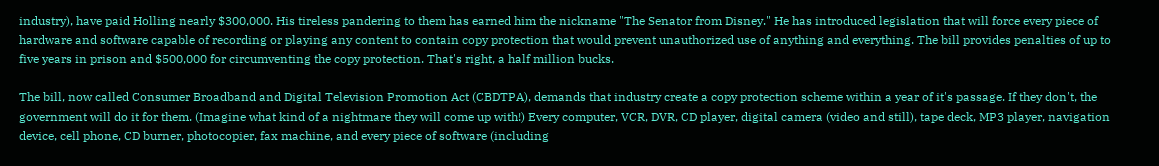industry), have paid Holling nearly $300,000. His tireless pandering to them has earned him the nickname "The Senator from Disney." He has introduced legislation that will force every piece of hardware and software capable of recording or playing any content to contain copy protection that would prevent unauthorized use of anything and everything. The bill provides penalties of up to five years in prison and $500,000 for circumventing the copy protection. That's right, a half million bucks.

The bill, now called Consumer Broadband and Digital Television Promotion Act (CBDTPA), demands that industry create a copy protection scheme within a year of it's passage. If they don't, the government will do it for them. (Imagine what kind of a nightmare they will come up with!) Every computer, VCR, DVR, CD player, digital camera (video and still), tape deck, MP3 player, navigation device, cell phone, CD burner, photocopier, fax machine, and every piece of software (including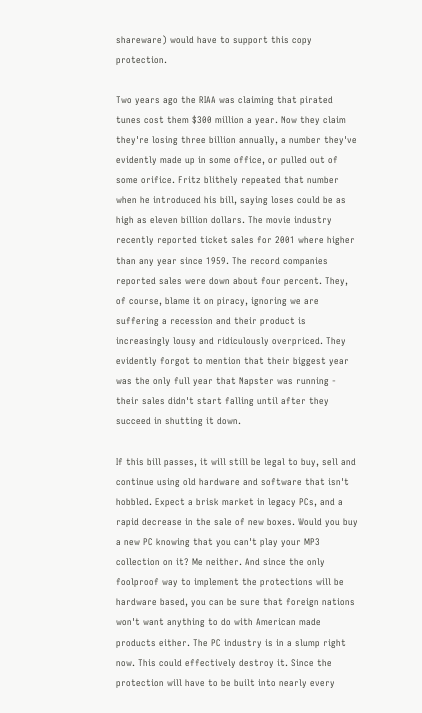shareware) would have to support this copy protection.

Two years ago the RIAA was claiming that pirated tunes cost them $300 million a year. Now they claim they're losing three billion annually, a number they've evidently made up in some office, or pulled out of some orifice. Fritz blithely repeated that number when he introduced his bill, saying loses could be as high as eleven billion dollars. The movie industry recently reported ticket sales for 2001 where higher than any year since 1959. The record companies reported sales were down about four percent. They, of course, blame it on piracy, ignoring we are suffering a recession and their product is increasingly lousy and ridiculously overpriced. They evidently forgot to mention that their biggest year was the only full year that Napster was running - their sales didn't start falling until after they succeed in shutting it down.

If this bill passes, it will still be legal to buy, sell and continue using old hardware and software that isn't hobbled. Expect a brisk market in legacy PCs, and a rapid decrease in the sale of new boxes. Would you buy a new PC knowing that you can't play your MP3 collection on it? Me neither. And since the only foolproof way to implement the protections will be hardware based, you can be sure that foreign nations won't want anything to do with American made products either. The PC industry is in a slump right now. This could effectively destroy it. Since the protection will have to be built into nearly every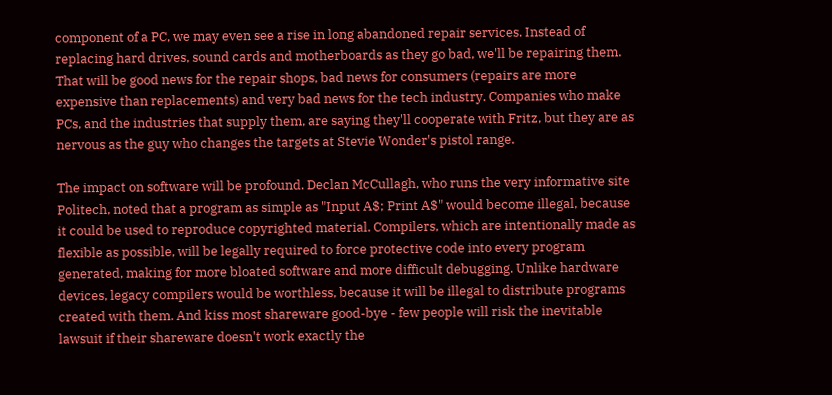component of a PC, we may even see a rise in long abandoned repair services. Instead of replacing hard drives, sound cards and motherboards as they go bad, we'll be repairing them. That will be good news for the repair shops, bad news for consumers (repairs are more expensive than replacements) and very bad news for the tech industry. Companies who make PCs, and the industries that supply them, are saying they'll cooperate with Fritz, but they are as nervous as the guy who changes the targets at Stevie Wonder's pistol range.

The impact on software will be profound. Declan McCullagh, who runs the very informative site Politech, noted that a program as simple as "Input A$; Print A$" would become illegal, because it could be used to reproduce copyrighted material. Compilers, which are intentionally made as flexible as possible, will be legally required to force protective code into every program generated, making for more bloated software and more difficult debugging. Unlike hardware devices, legacy compilers would be worthless, because it will be illegal to distribute programs created with them. And kiss most shareware good-bye - few people will risk the inevitable lawsuit if their shareware doesn't work exactly the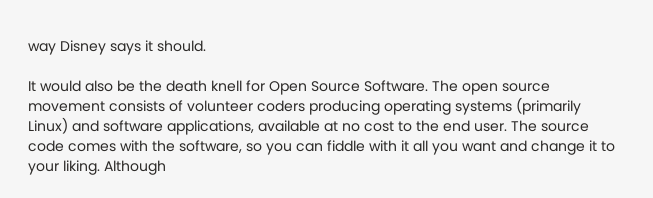way Disney says it should.

It would also be the death knell for Open Source Software. The open source movement consists of volunteer coders producing operating systems (primarily Linux) and software applications, available at no cost to the end user. The source code comes with the software, so you can fiddle with it all you want and change it to your liking. Although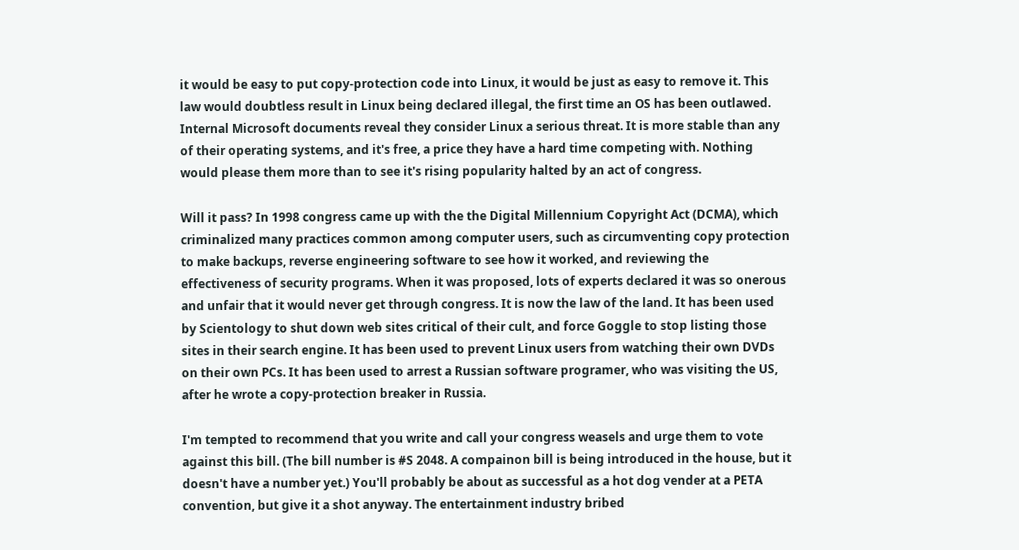it would be easy to put copy-protection code into Linux, it would be just as easy to remove it. This law would doubtless result in Linux being declared illegal, the first time an OS has been outlawed. Internal Microsoft documents reveal they consider Linux a serious threat. It is more stable than any of their operating systems, and it's free, a price they have a hard time competing with. Nothing would please them more than to see it's rising popularity halted by an act of congress.

Will it pass? In 1998 congress came up with the the Digital Millennium Copyright Act (DCMA), which criminalized many practices common among computer users, such as circumventing copy protection to make backups, reverse engineering software to see how it worked, and reviewing the effectiveness of security programs. When it was proposed, lots of experts declared it was so onerous and unfair that it would never get through congress. It is now the law of the land. It has been used by Scientology to shut down web sites critical of their cult, and force Goggle to stop listing those sites in their search engine. It has been used to prevent Linux users from watching their own DVDs on their own PCs. It has been used to arrest a Russian software programer, who was visiting the US, after he wrote a copy-protection breaker in Russia.

I'm tempted to recommend that you write and call your congress weasels and urge them to vote against this bill. (The bill number is #S 2048. A compainon bill is being introduced in the house, but it doesn't have a number yet.) You'll probably be about as successful as a hot dog vender at a PETA convention, but give it a shot anyway. The entertainment industry bribed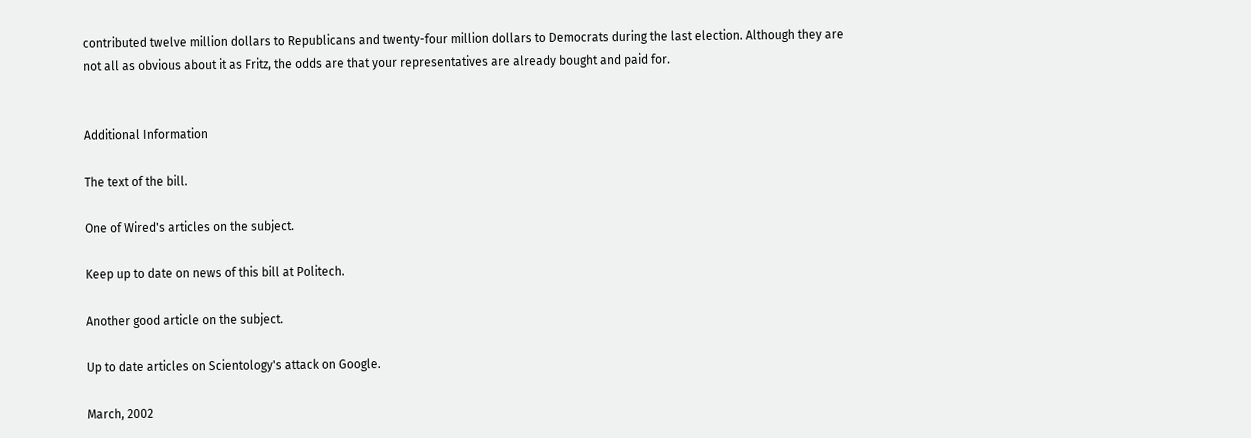contributed twelve million dollars to Republicans and twenty-four million dollars to Democrats during the last election. Although they are not all as obvious about it as Fritz, the odds are that your representatives are already bought and paid for.


Additional Information

The text of the bill.

One of Wired's articles on the subject.

Keep up to date on news of this bill at Politech.

Another good article on the subject.

Up to date articles on Scientology's attack on Google.

March, 2002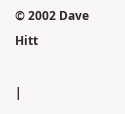© 2002 Dave Hitt

|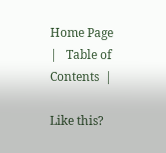Home Page  |   Table of Contents  |

Like this?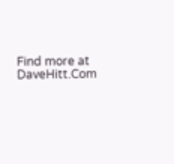Find more at DaveHitt.Com